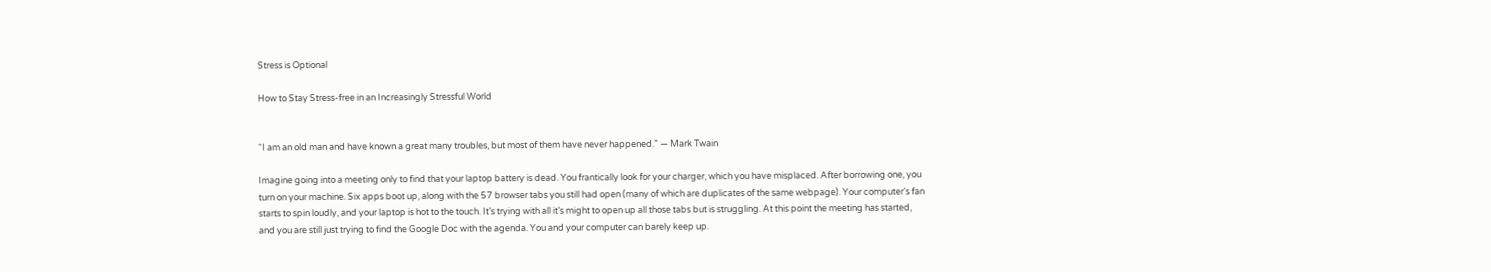Stress is Optional

How to Stay Stress-free in an Increasingly Stressful World


“I am an old man and have known a great many troubles, but most of them have never happened.” ― Mark Twain

Imagine going into a meeting only to find that your laptop battery is dead. You frantically look for your charger, which you have misplaced. After borrowing one, you turn on your machine. Six apps boot up, along with the 57 browser tabs you still had open (many of which are duplicates of the same webpage). Your computer's fan starts to spin loudly, and your laptop is hot to the touch. It’s trying with all it’s might to open up all those tabs but is struggling. At this point the meeting has started, and you are still just trying to find the Google Doc with the agenda. You and your computer can barely keep up.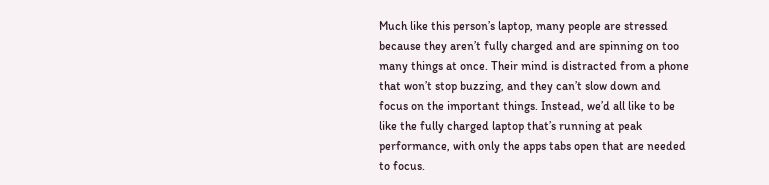Much like this person’s laptop, many people are stressed because they aren’t fully charged and are spinning on too many things at once. Their mind is distracted from a phone that won’t stop buzzing, and they can’t slow down and focus on the important things. Instead, we’d all like to be like the fully charged laptop that’s running at peak performance, with only the apps tabs open that are needed to focus.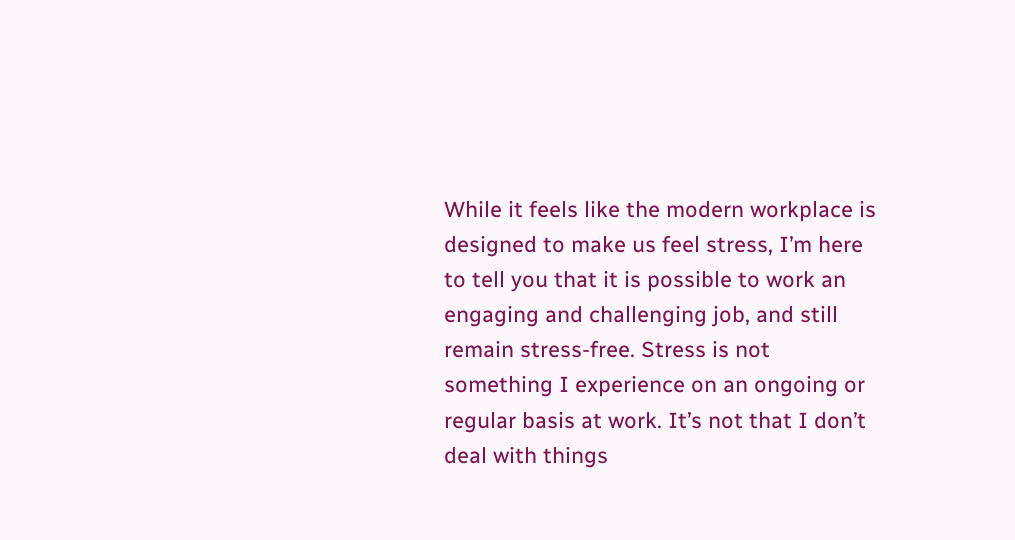While it feels like the modern workplace is designed to make us feel stress, I’m here to tell you that it is possible to work an engaging and challenging job, and still remain stress-free. Stress is not something I experience on an ongoing or regular basis at work. It’s not that I don’t deal with things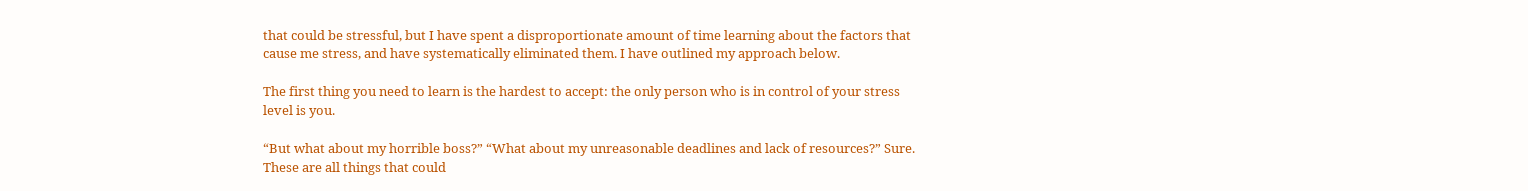that could be stressful, but I have spent a disproportionate amount of time learning about the factors that cause me stress, and have systematically eliminated them. I have outlined my approach below.

The first thing you need to learn is the hardest to accept: the only person who is in control of your stress level is you.

“But what about my horrible boss?” “What about my unreasonable deadlines and lack of resources?” Sure. These are all things that could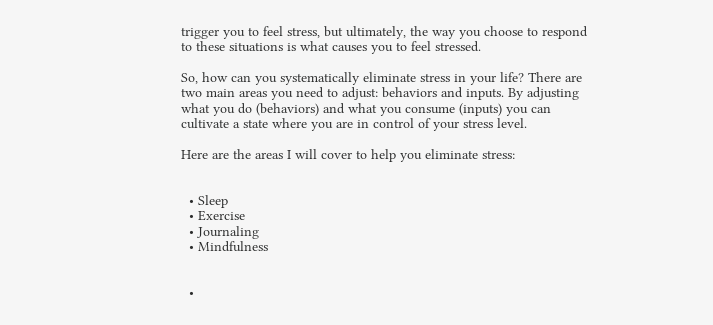trigger you to feel stress, but ultimately, the way you choose to respond to these situations is what causes you to feel stressed.

So, how can you systematically eliminate stress in your life? There are two main areas you need to adjust: behaviors and inputs. By adjusting what you do (behaviors) and what you consume (inputs) you can cultivate a state where you are in control of your stress level.

Here are the areas I will cover to help you eliminate stress:


  • Sleep
  • Exercise
  • Journaling
  • Mindfulness


  •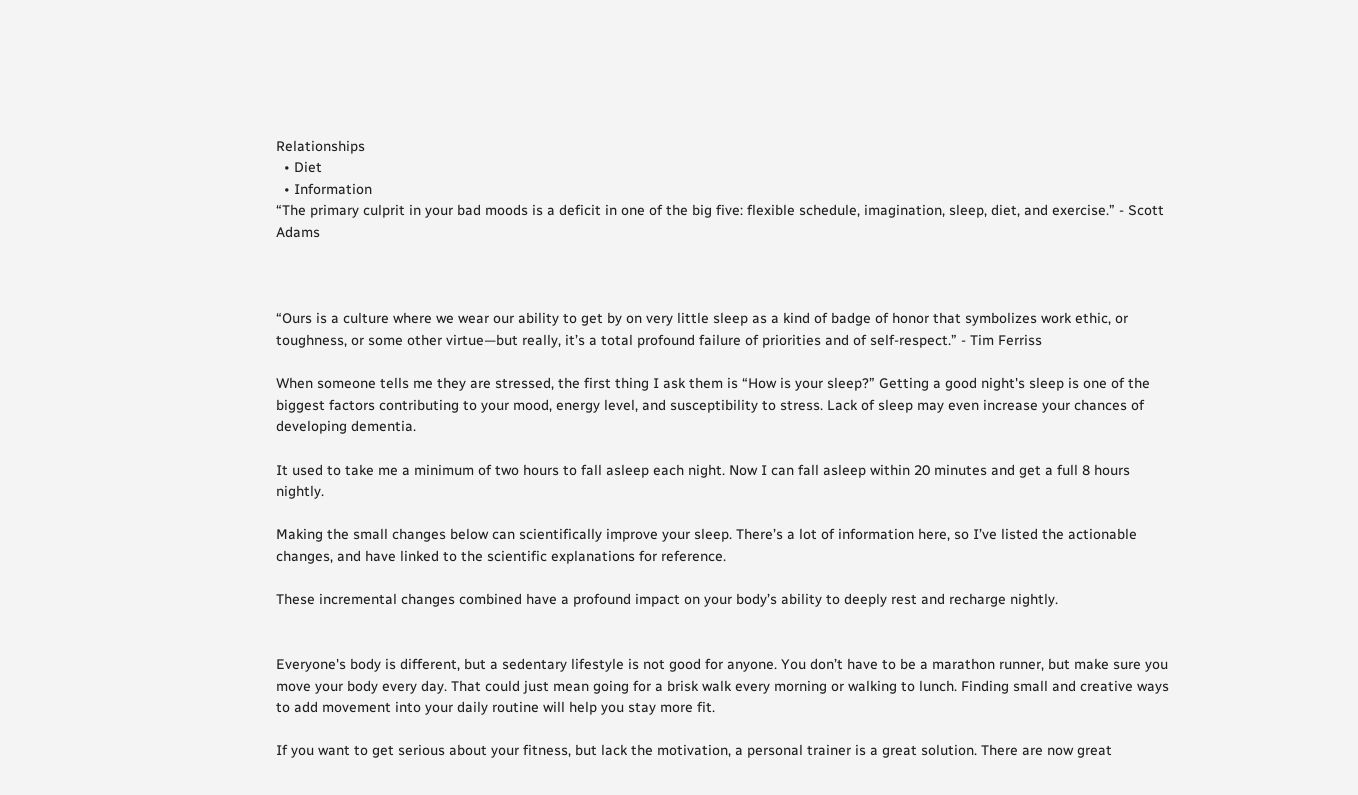Relationships
  • Diet
  • Information
“The primary culprit in your bad moods is a deficit in one of the big five: flexible schedule, imagination, sleep, diet, and exercise.” - Scott Adams



“Ours is a culture where we wear our ability to get by on very little sleep as a kind of badge of honor that symbolizes work ethic, or toughness, or some other virtue—but really, it’s a total profound failure of priorities and of self-respect.” - Tim Ferriss

When someone tells me they are stressed, the first thing I ask them is “How is your sleep?” Getting a good night's sleep is one of the biggest factors contributing to your mood, energy level, and susceptibility to stress. Lack of sleep may even increase your chances of developing dementia.

It used to take me a minimum of two hours to fall asleep each night. Now I can fall asleep within 20 minutes and get a full 8 hours nightly.

Making the small changes below can scientifically improve your sleep. There’s a lot of information here, so I’ve listed the actionable changes, and have linked to the scientific explanations for reference.

These incremental changes combined have a profound impact on your body’s ability to deeply rest and recharge nightly.


Everyone's body is different, but a sedentary lifestyle is not good for anyone. You don’t have to be a marathon runner, but make sure you move your body every day. That could just mean going for a brisk walk every morning or walking to lunch. Finding small and creative ways to add movement into your daily routine will help you stay more fit.

If you want to get serious about your fitness, but lack the motivation, a personal trainer is a great solution. There are now great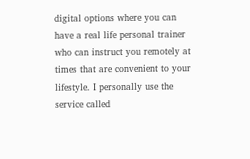digital options where you can have a real life personal trainer who can instruct you remotely at times that are convenient to your lifestyle. I personally use the service called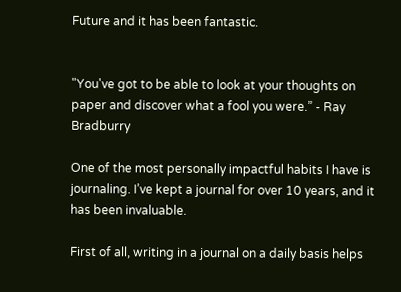Future and it has been fantastic.


"You've got to be able to look at your thoughts on paper and discover what a fool you were.” - Ray Bradburry

One of the most personally impactful habits I have is journaling. I’ve kept a journal for over 10 years, and it has been invaluable.

First of all, writing in a journal on a daily basis helps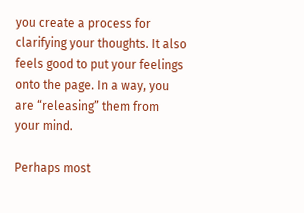you create a process for clarifying your thoughts. It also feels good to put your feelings onto the page. In a way, you are “releasing” them from your mind.

Perhaps most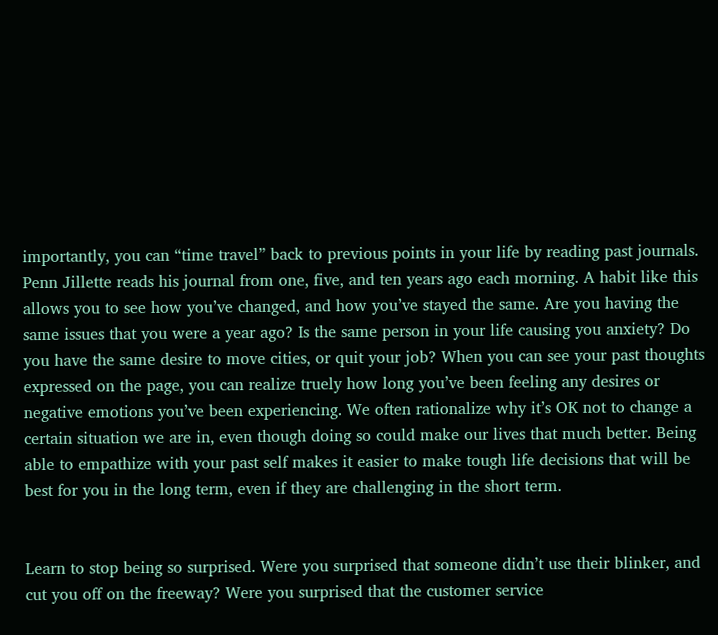importantly, you can “time travel” back to previous points in your life by reading past journals. Penn Jillette reads his journal from one, five, and ten years ago each morning. A habit like this allows you to see how you’ve changed, and how you’ve stayed the same. Are you having the same issues that you were a year ago? Is the same person in your life causing you anxiety? Do you have the same desire to move cities, or quit your job? When you can see your past thoughts expressed on the page, you can realize truely how long you’ve been feeling any desires or negative emotions you’ve been experiencing. We often rationalize why it’s OK not to change a certain situation we are in, even though doing so could make our lives that much better. Being able to empathize with your past self makes it easier to make tough life decisions that will be best for you in the long term, even if they are challenging in the short term.


Learn to stop being so surprised. Were you surprised that someone didn’t use their blinker, and cut you off on the freeway? Were you surprised that the customer service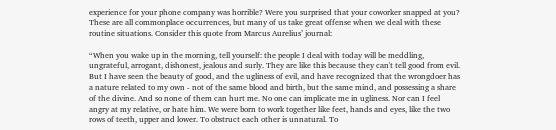experience for your phone company was horrible? Were you surprised that your coworker snapped at you? These are all commonplace occurrences, but many of us take great offense when we deal with these routine situations. Consider this quote from Marcus Aurelius’ journal:

“When you wake up in the morning, tell yourself: the people I deal with today will be meddling, ungrateful, arrogant, dishonest, jealous and surly. They are like this because they can't tell good from evil. But I have seen the beauty of good, and the ugliness of evil, and have recognized that the wrongdoer has a nature related to my own - not of the same blood and birth, but the same mind, and possessing a share of the divine. And so none of them can hurt me. No one can implicate me in ugliness. Nor can I feel angry at my relative, or hate him. We were born to work together like feet, hands and eyes, like the two rows of teeth, upper and lower. To obstruct each other is unnatural. To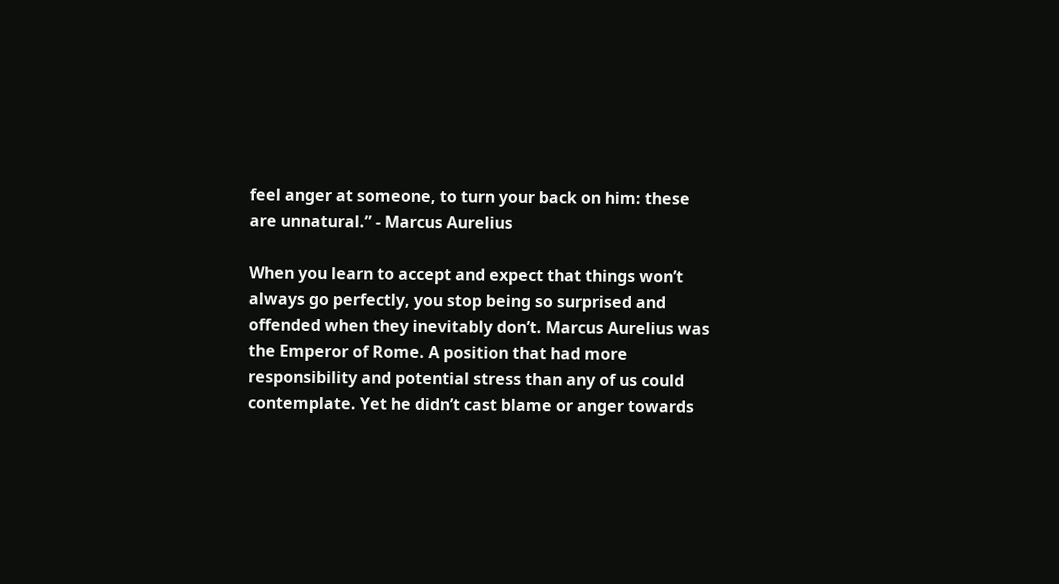feel anger at someone, to turn your back on him: these are unnatural.” - Marcus Aurelius

When you learn to accept and expect that things won’t always go perfectly, you stop being so surprised and offended when they inevitably don’t. Marcus Aurelius was the Emperor of Rome. A position that had more responsibility and potential stress than any of us could contemplate. Yet he didn’t cast blame or anger towards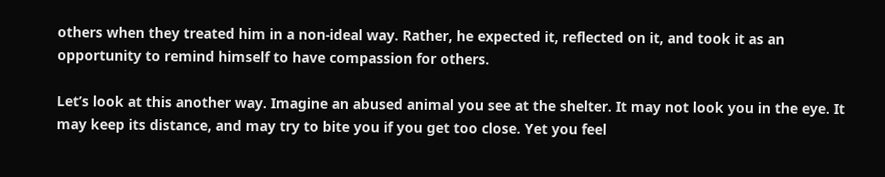others when they treated him in a non-ideal way. Rather, he expected it, reflected on it, and took it as an opportunity to remind himself to have compassion for others.

Let’s look at this another way. Imagine an abused animal you see at the shelter. It may not look you in the eye. It may keep its distance, and may try to bite you if you get too close. Yet you feel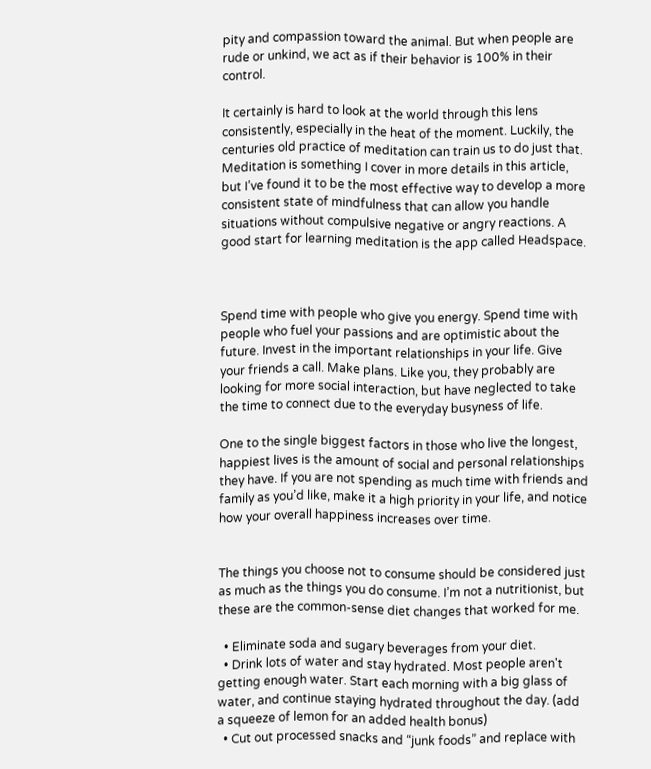pity and compassion toward the animal. But when people are rude or unkind, we act as if their behavior is 100% in their control.

It certainly is hard to look at the world through this lens consistently, especially in the heat of the moment. Luckily, the centuries old practice of meditation can train us to do just that. Meditation is something I cover in more details in this article, but I’ve found it to be the most effective way to develop a more consistent state of mindfulness that can allow you handle situations without compulsive negative or angry reactions. A good start for learning meditation is the app called Headspace.



Spend time with people who give you energy. Spend time with people who fuel your passions and are optimistic about the future. Invest in the important relationships in your life. Give your friends a call. Make plans. Like you, they probably are looking for more social interaction, but have neglected to take the time to connect due to the everyday busyness of life.

One to the single biggest factors in those who live the longest, happiest lives is the amount of social and personal relationships they have. If you are not spending as much time with friends and family as you’d like, make it a high priority in your life, and notice how your overall happiness increases over time.


The things you choose not to consume should be considered just as much as the things you do consume. I’m not a nutritionist, but these are the common-sense diet changes that worked for me.

  • Eliminate soda and sugary beverages from your diet.
  • Drink lots of water and stay hydrated. Most people aren't getting enough water. Start each morning with a big glass of water, and continue staying hydrated throughout the day. (add a squeeze of lemon for an added health bonus)
  • Cut out processed snacks and “junk foods” and replace with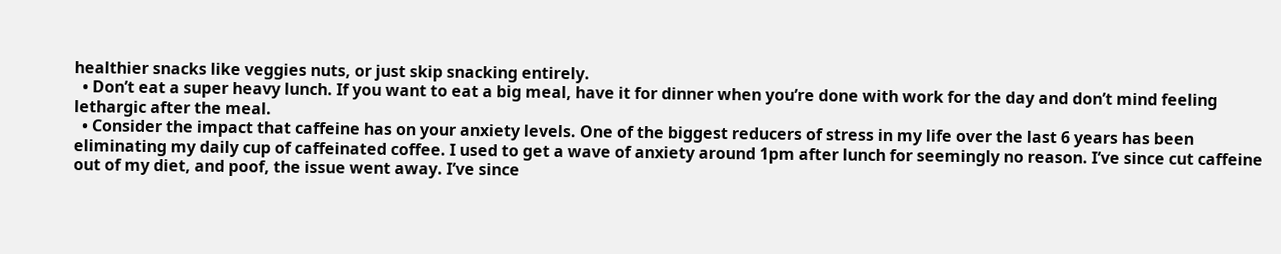healthier snacks like veggies nuts, or just skip snacking entirely.
  • Don’t eat a super heavy lunch. If you want to eat a big meal, have it for dinner when you’re done with work for the day and don’t mind feeling lethargic after the meal.
  • Consider the impact that caffeine has on your anxiety levels. One of the biggest reducers of stress in my life over the last 6 years has been eliminating my daily cup of caffeinated coffee. I used to get a wave of anxiety around 1pm after lunch for seemingly no reason. I’ve since cut caffeine out of my diet, and poof, the issue went away. I’ve since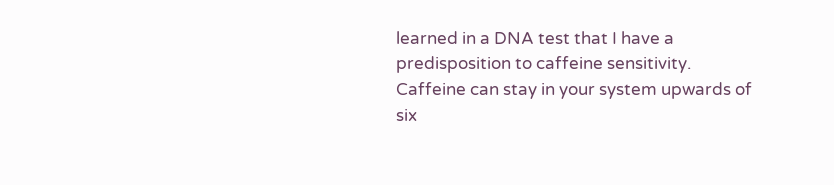learned in a DNA test that I have a predisposition to caffeine sensitivity. Caffeine can stay in your system upwards of six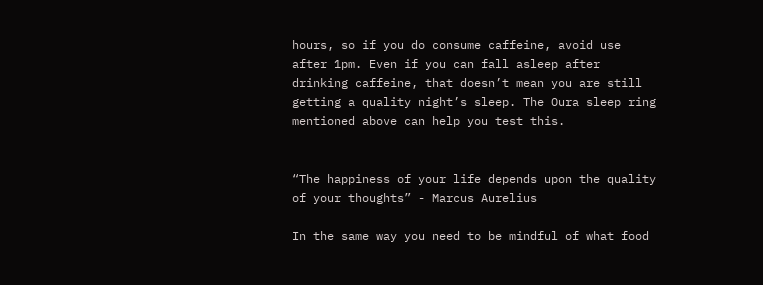hours, so if you do consume caffeine, avoid use after 1pm. Even if you can fall asleep after drinking caffeine, that doesn’t mean you are still getting a quality night’s sleep. The Oura sleep ring mentioned above can help you test this.


“The happiness of your life depends upon the quality of your thoughts” - Marcus Aurelius

In the same way you need to be mindful of what food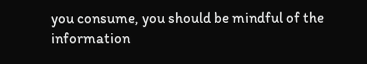you consume, you should be mindful of the information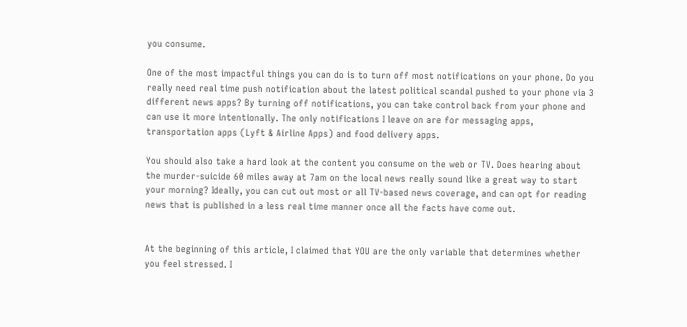you consume.

One of the most impactful things you can do is to turn off most notifications on your phone. Do you really need real time push notification about the latest political scandal pushed to your phone via 3 different news apps? By turning off notifications, you can take control back from your phone and can use it more intentionally. The only notifications I leave on are for messaging apps, transportation apps (Lyft & Airline Apps) and food delivery apps.

You should also take a hard look at the content you consume on the web or TV. Does hearing about the murder-suicide 60 miles away at 7am on the local news really sound like a great way to start your morning? Ideally, you can cut out most or all TV-based news coverage, and can opt for reading news that is published in a less real time manner once all the facts have come out.


At the beginning of this article, I claimed that YOU are the only variable that determines whether you feel stressed. I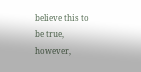believe this to be true, however,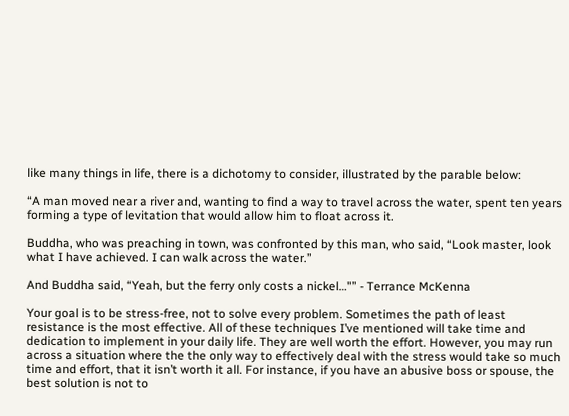like many things in life, there is a dichotomy to consider, illustrated by the parable below:

“A man moved near a river and, wanting to find a way to travel across the water, spent ten years forming a type of levitation that would allow him to float across it.

Buddha, who was preaching in town, was confronted by this man, who said, “Look master, look what I have achieved. I can walk across the water.”

And Buddha said, “Yeah, but the ferry only costs a nickel…"” - Terrance McKenna

Your goal is to be stress-free, not to solve every problem. Sometimes the path of least resistance is the most effective. All of these techniques I’ve mentioned will take time and dedication to implement in your daily life. They are well worth the effort. However, you may run across a situation where the the only way to effectively deal with the stress would take so much time and effort, that it isn’t worth it all. For instance, if you have an abusive boss or spouse, the best solution is not to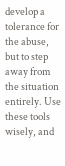develop a tolerance for the abuse, but to step away from the situation entirely. Use these tools wisely, and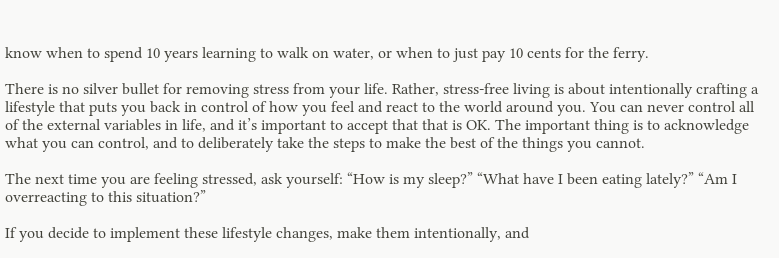know when to spend 10 years learning to walk on water, or when to just pay 10 cents for the ferry.

There is no silver bullet for removing stress from your life. Rather, stress-free living is about intentionally crafting a lifestyle that puts you back in control of how you feel and react to the world around you. You can never control all of the external variables in life, and it’s important to accept that that is OK. The important thing is to acknowledge what you can control, and to deliberately take the steps to make the best of the things you cannot.

The next time you are feeling stressed, ask yourself: “How is my sleep?” “What have I been eating lately?” “Am I overreacting to this situation?”

If you decide to implement these lifestyle changes, make them intentionally, and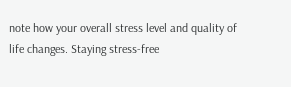note how your overall stress level and quality of life changes. Staying stress-free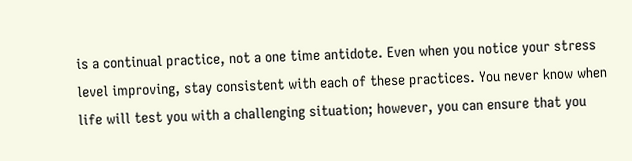is a continual practice, not a one time antidote. Even when you notice your stress level improving, stay consistent with each of these practices. You never know when life will test you with a challenging situation; however, you can ensure that you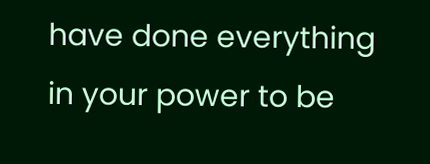have done everything in your power to be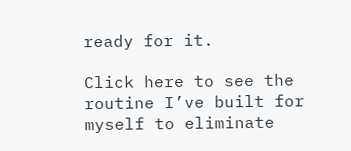ready for it.

Click here to see the routine I’ve built for myself to eliminate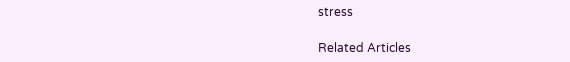stress

Related Articles